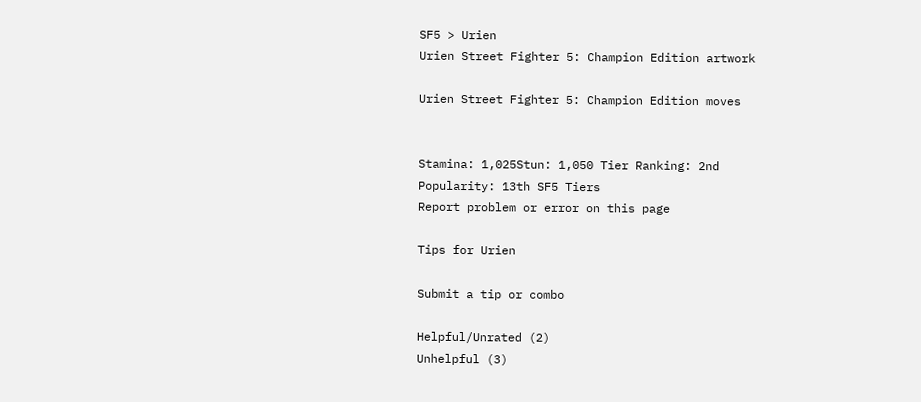SF5 > Urien
Urien Street Fighter 5: Champion Edition artwork

Urien Street Fighter 5: Champion Edition moves


Stamina: 1,025Stun: 1,050 Tier Ranking: 2nd
Popularity: 13th SF5 Tiers
Report problem or error on this page

Tips for Urien

Submit a tip or combo

Helpful/Unrated (2)
Unhelpful (3)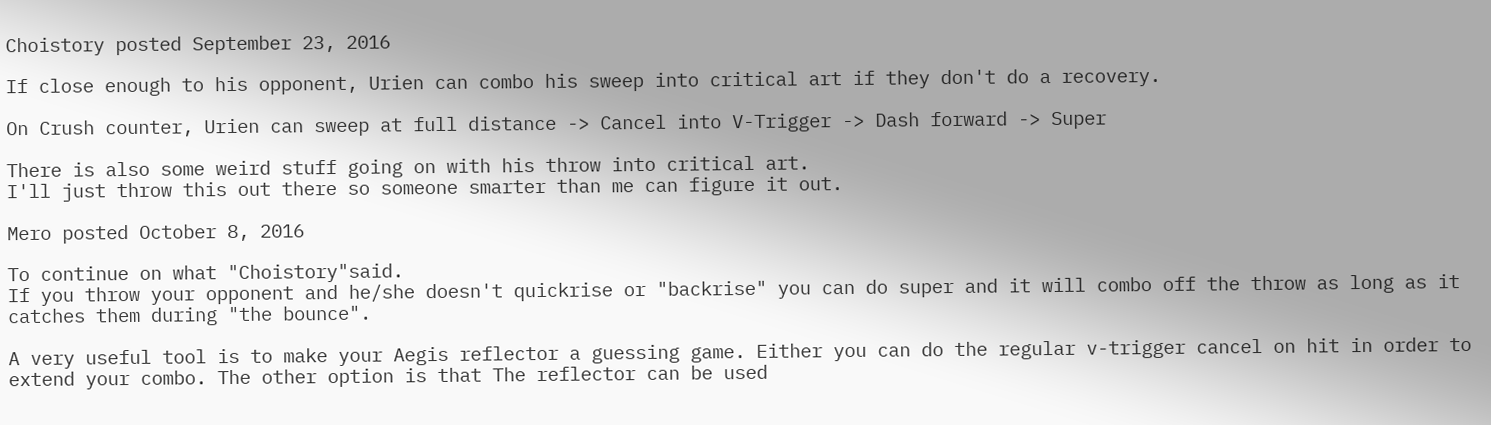Choistory posted September 23, 2016

If close enough to his opponent, Urien can combo his sweep into critical art if they don't do a recovery.

On Crush counter, Urien can sweep at full distance -> Cancel into V-Trigger -> Dash forward -> Super

There is also some weird stuff going on with his throw into critical art.
I'll just throw this out there so someone smarter than me can figure it out.

Mero posted October 8, 2016

To continue on what "Choistory"said.
If you throw your opponent and he/she doesn't quickrise or "backrise" you can do super and it will combo off the throw as long as it catches them during "the bounce".

A very useful tool is to make your Aegis reflector a guessing game. Either you can do the regular v-trigger cancel on hit in order to extend your combo. The other option is that The reflector can be used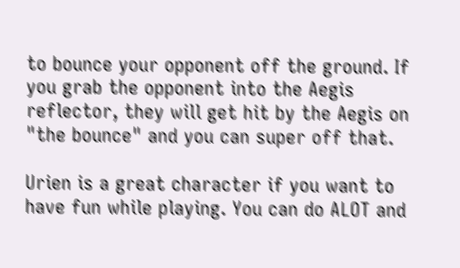to bounce your opponent off the ground. If you grab the opponent into the Aegis reflector, they will get hit by the Aegis on "the bounce" and you can super off that.

Urien is a great character if you want to have fun while playing. You can do ALOT and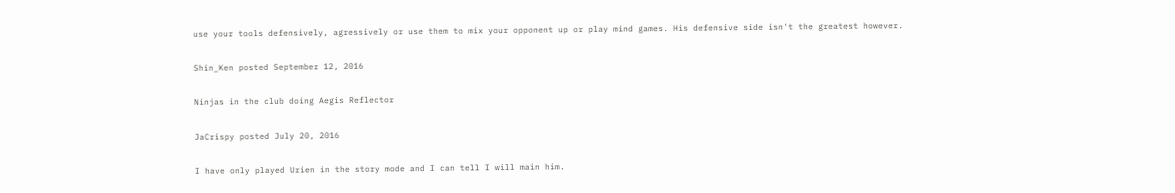use your tools defensively, agressively or use them to mix your opponent up or play mind games. His defensive side isn't the greatest however.

Shin_Ken posted September 12, 2016

Ninjas in the club doing Aegis Reflector

JaCrispy posted July 20, 2016

I have only played Urien in the story mode and I can tell I will main him.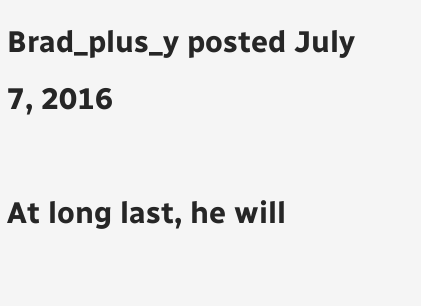Brad_plus_y posted July 7, 2016

At long last, he will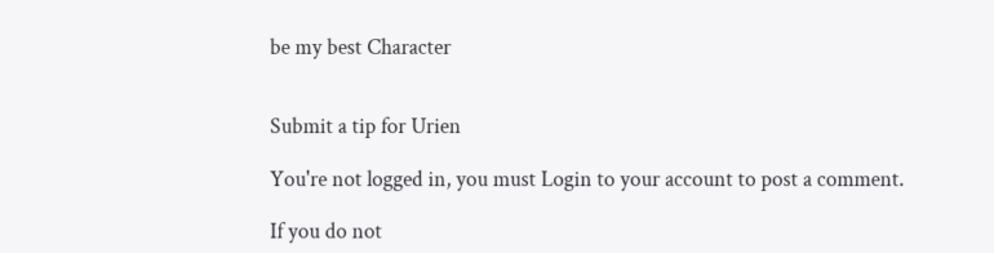be my best Character


Submit a tip for Urien

You're not logged in, you must Login to your account to post a comment.

If you do not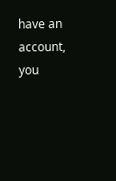have an account, you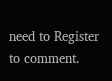need to Register to comment.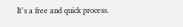It's a free and quick process.